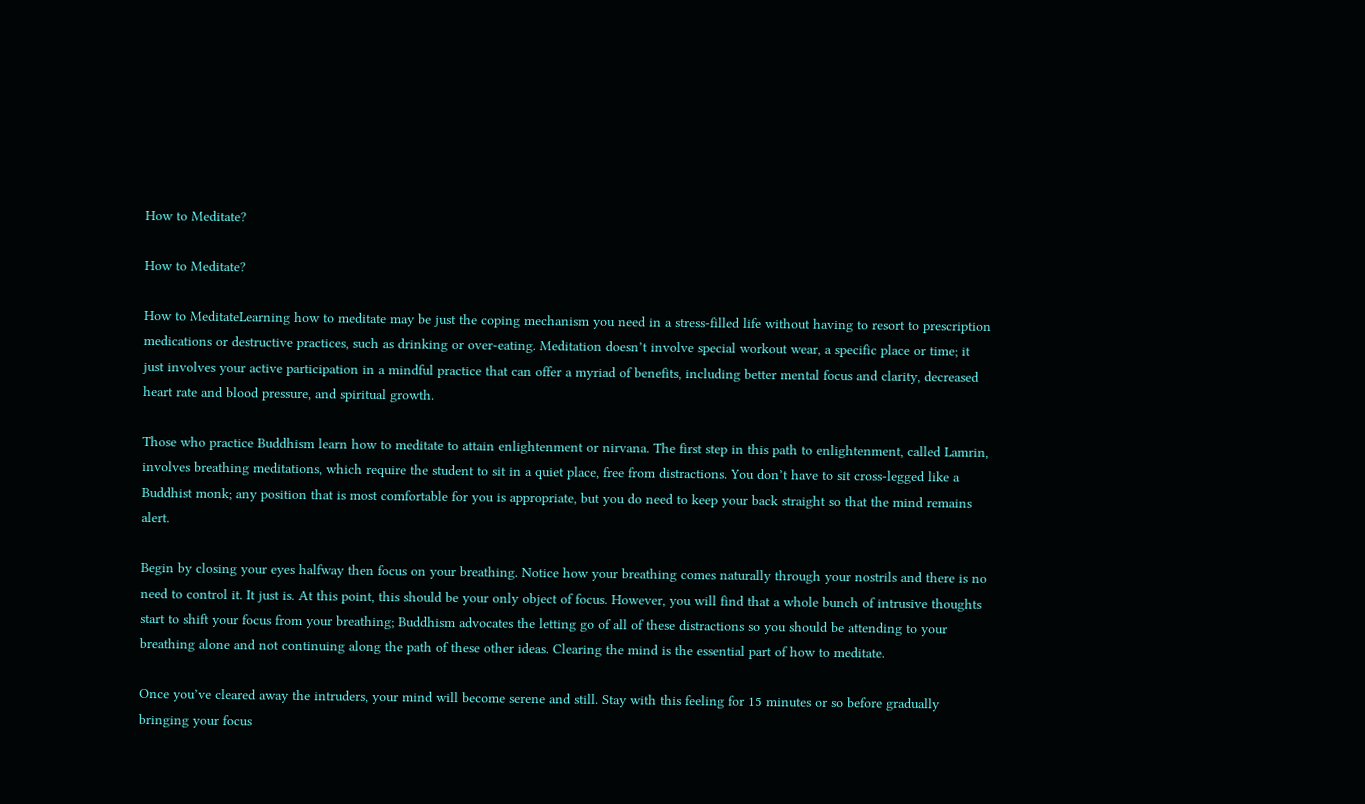How to Meditate?

How to Meditate?

How to MeditateLearning how to meditate may be just the coping mechanism you need in a stress-filled life without having to resort to prescription medications or destructive practices, such as drinking or over-eating. Meditation doesn’t involve special workout wear, a specific place or time; it just involves your active participation in a mindful practice that can offer a myriad of benefits, including better mental focus and clarity, decreased heart rate and blood pressure, and spiritual growth.

Those who practice Buddhism learn how to meditate to attain enlightenment or nirvana. The first step in this path to enlightenment, called Lamrin, involves breathing meditations, which require the student to sit in a quiet place, free from distractions. You don’t have to sit cross-legged like a Buddhist monk; any position that is most comfortable for you is appropriate, but you do need to keep your back straight so that the mind remains alert.

Begin by closing your eyes halfway then focus on your breathing. Notice how your breathing comes naturally through your nostrils and there is no need to control it. It just is. At this point, this should be your only object of focus. However, you will find that a whole bunch of intrusive thoughts start to shift your focus from your breathing; Buddhism advocates the letting go of all of these distractions so you should be attending to your breathing alone and not continuing along the path of these other ideas. Clearing the mind is the essential part of how to meditate.

Once you’ve cleared away the intruders, your mind will become serene and still. Stay with this feeling for 15 minutes or so before gradually bringing your focus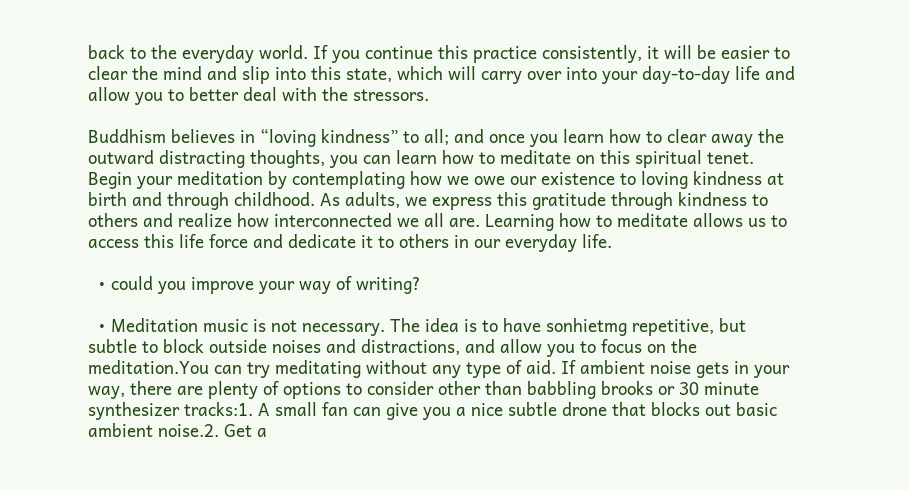back to the everyday world. If you continue this practice consistently, it will be easier to clear the mind and slip into this state, which will carry over into your day-to-day life and allow you to better deal with the stressors.

Buddhism believes in “loving kindness” to all; and once you learn how to clear away the outward distracting thoughts, you can learn how to meditate on this spiritual tenet. Begin your meditation by contemplating how we owe our existence to loving kindness at birth and through childhood. As adults, we express this gratitude through kindness to others and realize how interconnected we all are. Learning how to meditate allows us to access this life force and dedicate it to others in our everyday life.

  • could you improve your way of writing?

  • Meditation music is not necessary. The idea is to have sonhietmg repetitive, but subtle to block outside noises and distractions, and allow you to focus on the meditation.You can try meditating without any type of aid. If ambient noise gets in your way, there are plenty of options to consider other than babbling brooks or 30 minute synthesizer tracks:1. A small fan can give you a nice subtle drone that blocks out basic ambient noise.2. Get a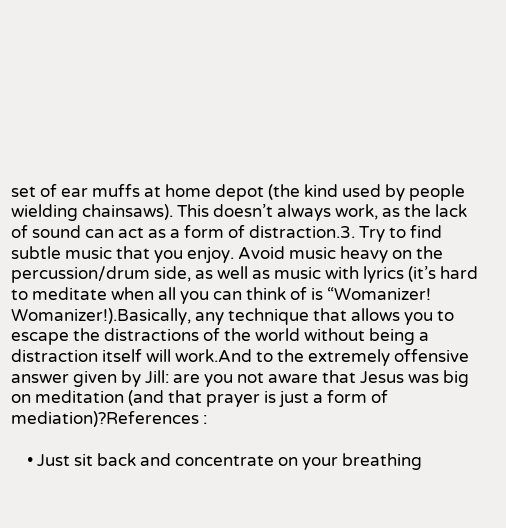set of ear muffs at home depot (the kind used by people wielding chainsaws). This doesn’t always work, as the lack of sound can act as a form of distraction.3. Try to find subtle music that you enjoy. Avoid music heavy on the percussion/drum side, as well as music with lyrics (it’s hard to meditate when all you can think of is “Womanizer! Womanizer!).Basically, any technique that allows you to escape the distractions of the world without being a distraction itself will work.And to the extremely offensive answer given by Jill: are you not aware that Jesus was big on meditation (and that prayer is just a form of mediation)?References :

    • Just sit back and concentrate on your breathing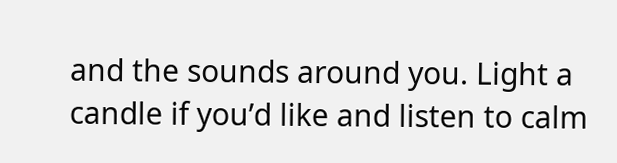and the sounds around you. Light a candle if you’d like and listen to calm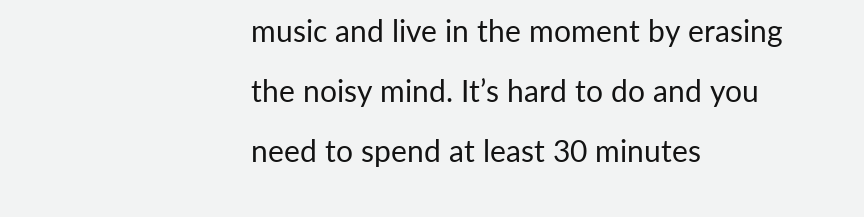music and live in the moment by erasing the noisy mind. It’s hard to do and you need to spend at least 30 minutes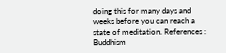doing this for many days and weeks before you can reach a state of meditation. References : Buddhism